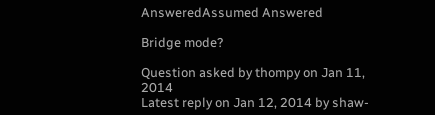AnsweredAssumed Answered

Bridge mode?

Question asked by thompy on Jan 11, 2014
Latest reply on Jan 12, 2014 by shaw-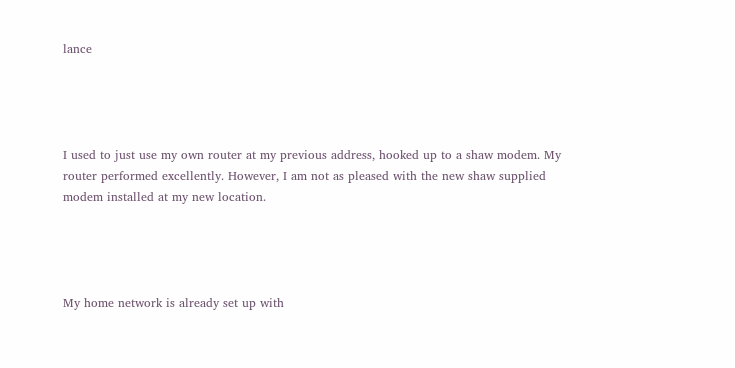lance




I used to just use my own router at my previous address, hooked up to a shaw modem. My router performed excellently. However, I am not as pleased with the new shaw supplied modem installed at my new location.




My home network is already set up with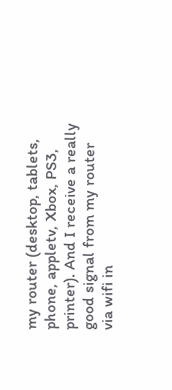my router (desktop, tablets, phone, appletv, Xbox, PS3, printer). And I receive a really good signal from my router via wifi in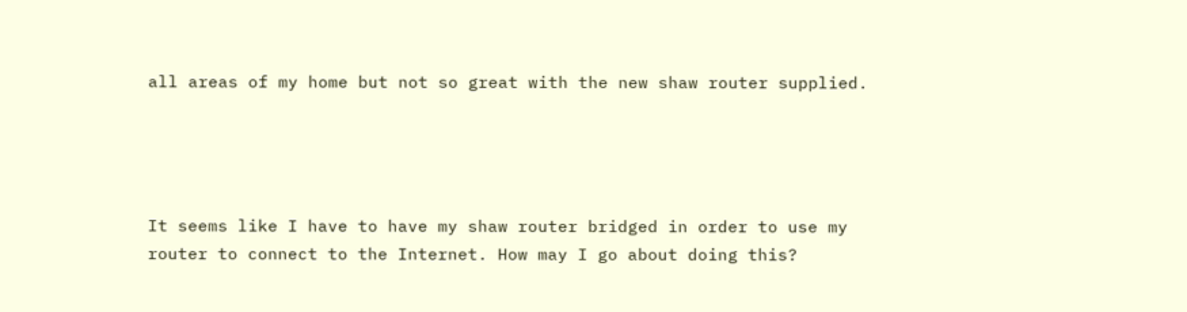all areas of my home but not so great with the new shaw router supplied.




It seems like I have to have my shaw router bridged in order to use my router to connect to the Internet. How may I go about doing this?